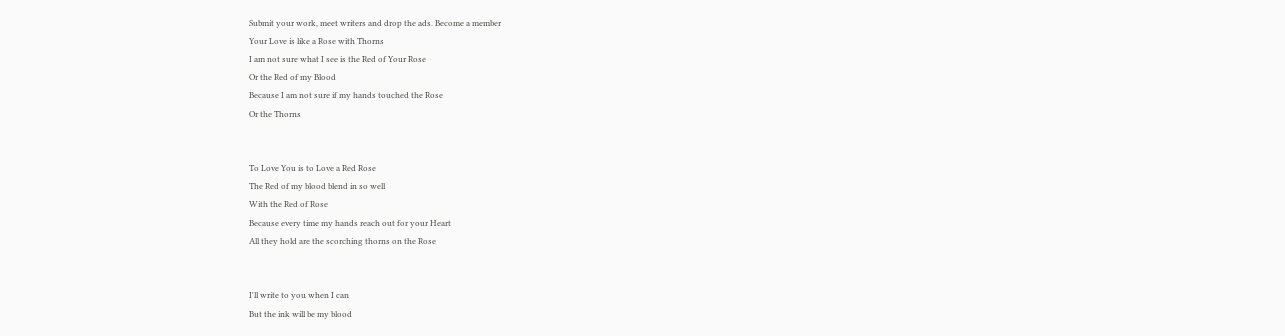Submit your work, meet writers and drop the ads. Become a member
Your Love is like a Rose with Thorns
I am not sure what I see is the Red of Your Rose
Or the Red of my Blood
Because I am not sure if my hands touched the Rose
Or the Thorns


To Love You is to Love a Red Rose
The Red of my blood blend in so well
With the Red of Rose
Because every time my hands reach out for your Heart
All they hold are the scorching thorns on the Rose


I'll write to you when I can
But the ink will be my blood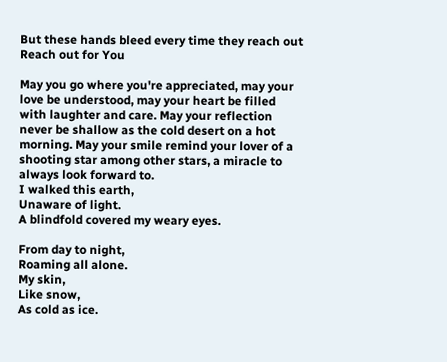But these hands bleed every time they reach out
Reach out for You

May you go where you're appreciated, may your love be understood, may your heart be filled with laughter and care. May your reflection never be shallow as the cold desert on a hot morning. May your smile remind your lover of a shooting star among other stars, a miracle to always look forward to.
I walked this earth,
Unaware of light.
A blindfold covered my weary eyes.

From day to night,
Roaming all alone.
My skin,
Like snow,
As cold as ice.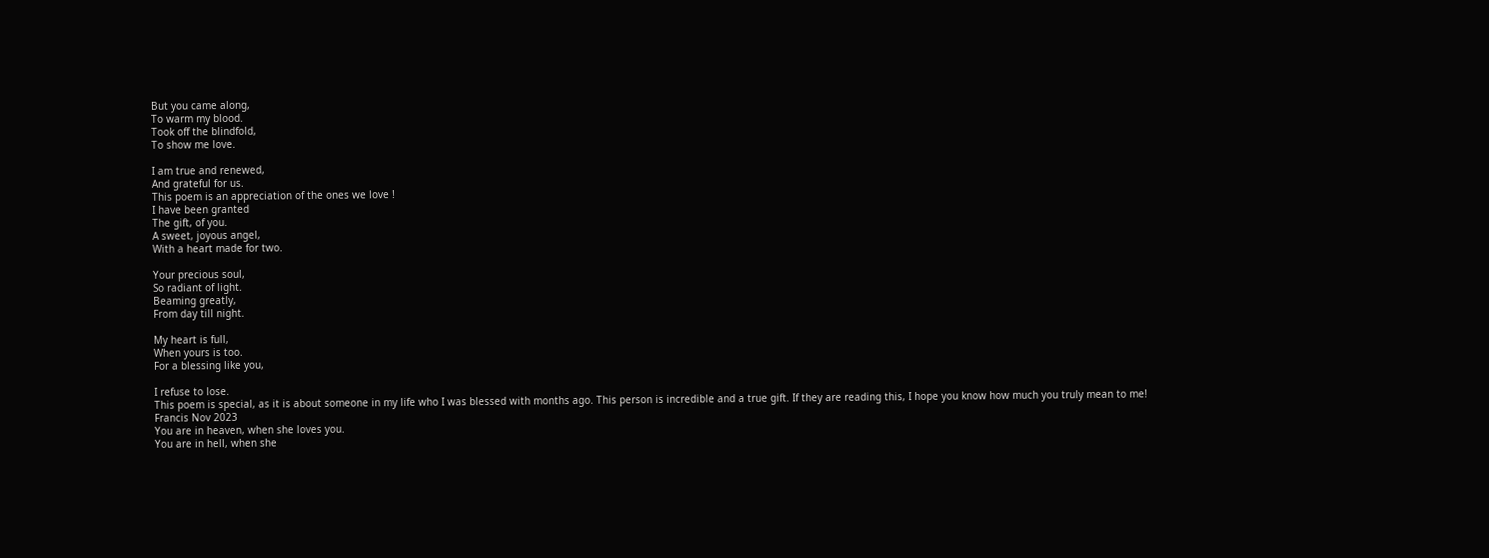But you came along,
To warm my blood.
Took off the blindfold,
To show me love.

I am true and renewed,
And grateful for us.
This poem is an appreciation of the ones we love !
I have been granted
The gift, of you.
A sweet, joyous angel,
With a heart made for two.

Your precious soul,
So radiant of light.
Beaming greatly,
From day till night.

My heart is full,
When yours is too.
For a blessing like you,

I refuse to lose.
This poem is special, as it is about someone in my life who I was blessed with months ago. This person is incredible and a true gift. If they are reading this, I hope you know how much you truly mean to me!
Francis Nov 2023
You are in heaven, when she loves you.
You are in hell, when she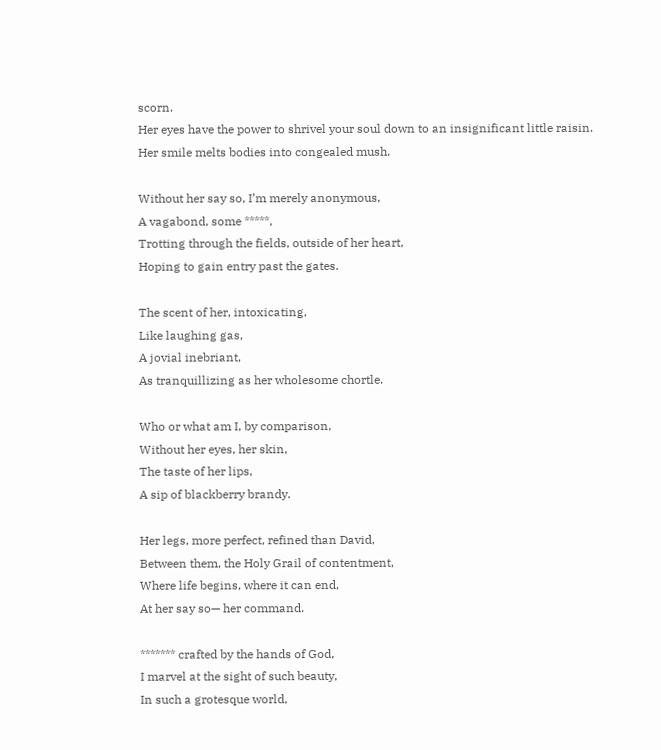scorn.
Her eyes have the power to shrivel your soul down to an insignificant little raisin.
Her smile melts bodies into congealed mush.

Without her say so, I’m merely anonymous,
A vagabond, some *****,
Trotting through the fields, outside of her heart,
Hoping to gain entry past the gates.

The scent of her, intoxicating,
Like laughing gas,
A jovial inebriant,
As tranquillizing as her wholesome chortle.

Who or what am I, by comparison,
Without her eyes, her skin,
The taste of her lips,
A sip of blackberry brandy.

Her legs, more perfect, refined than David,
Between them, the Holy Grail of contentment,
Where life begins, where it can end,
At her say so— her command.

******* crafted by the hands of God,
I marvel at the sight of such beauty,
In such a grotesque world,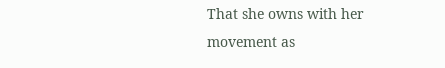That she owns with her movement as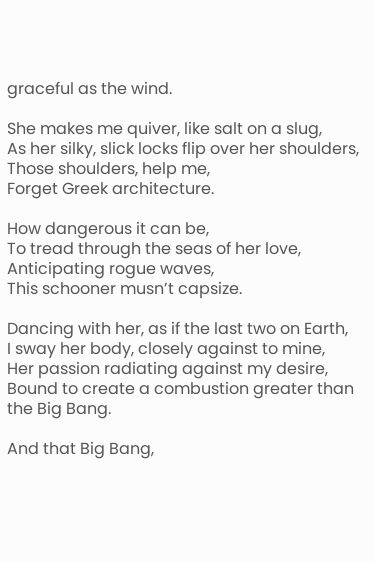graceful as the wind.

She makes me quiver, like salt on a slug,
As her silky, slick locks flip over her shoulders,
Those shoulders, help me,
Forget Greek architecture.

How dangerous it can be,
To tread through the seas of her love,
Anticipating rogue waves,
This schooner musn’t capsize.

Dancing with her, as if the last two on Earth,
I sway her body, closely against to mine,
Her passion radiating against my desire,
Bound to create a combustion greater than the Big Bang.

And that Big Bang,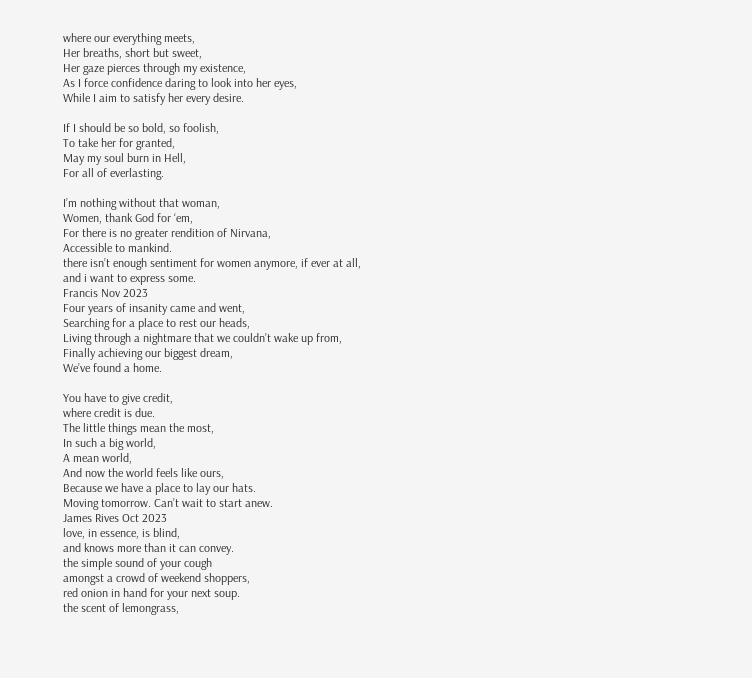where our everything meets,
Her breaths, short but sweet,
Her gaze pierces through my existence,
As I force confidence daring to look into her eyes,
While I aim to satisfy her every desire.

If I should be so bold, so foolish,
To take her for granted,
May my soul burn in Hell,
For all of everlasting.

I’m nothing without that woman,
Women, thank God for ‘em,
For there is no greater rendition of Nirvana,
Accessible to mankind.
there isn’t enough sentiment for women anymore, if ever at all, and i want to express some.
Francis Nov 2023
Four years of insanity came and went,
Searching for a place to rest our heads,
Living through a nightmare that we couldn’t wake up from,
Finally achieving our biggest dream,
We’ve found a home.

You have to give credit,
where credit is due.
The little things mean the most,
In such a big world,
A mean world,
And now the world feels like ours,
Because we have a place to lay our hats.
Moving tomorrow. Can’t wait to start anew.
James Rives Oct 2023
love, in essence, is blind,
and knows more than it can convey.
the simple sound of your cough
amongst a crowd of weekend shoppers,
red onion in hand for your next soup.
the scent of lemongrass,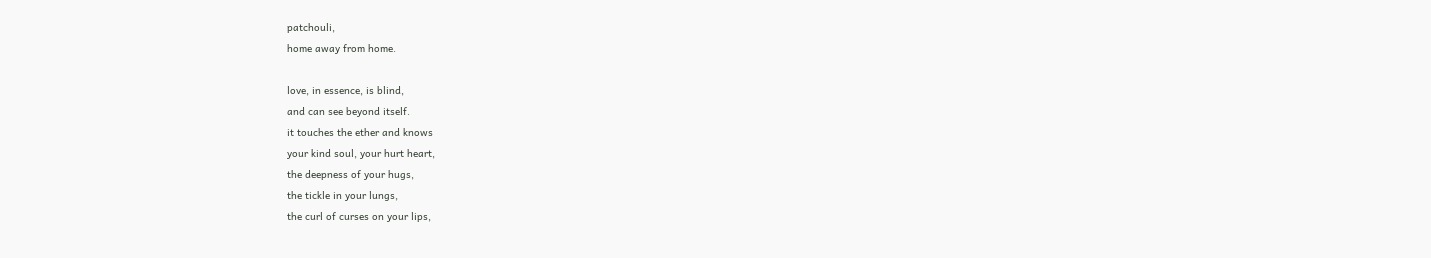patchouli,
home away from home.

love, in essence, is blind,
and can see beyond itself.
it touches the ether and knows
your kind soul, your hurt heart,
the deepness of your hugs,
the tickle in your lungs,
the curl of curses on your lips,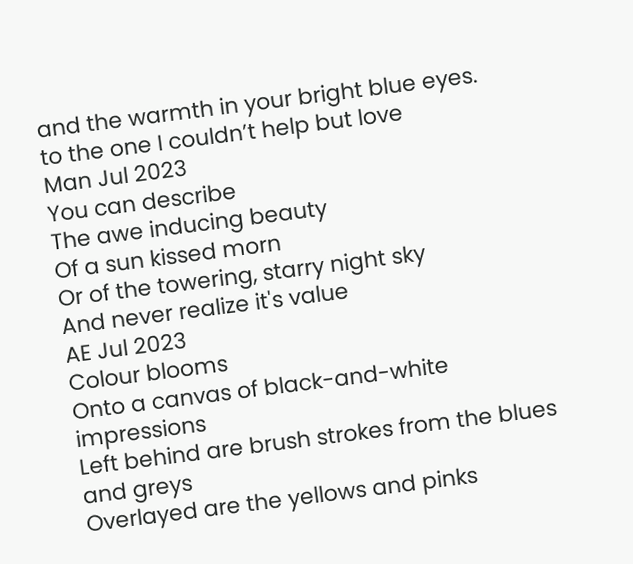and the warmth in your bright blue eyes.
to the one I couldn’t help but love
Man Jul 2023
You can describe
The awe inducing beauty
Of a sun kissed morn
Or of the towering, starry night sky
And never realize it's value
AE Jul 2023
Colour blooms
Onto a canvas of black-and-white impressions
Left behind are brush strokes from the blues and greys
Overlayed are the yellows and pinks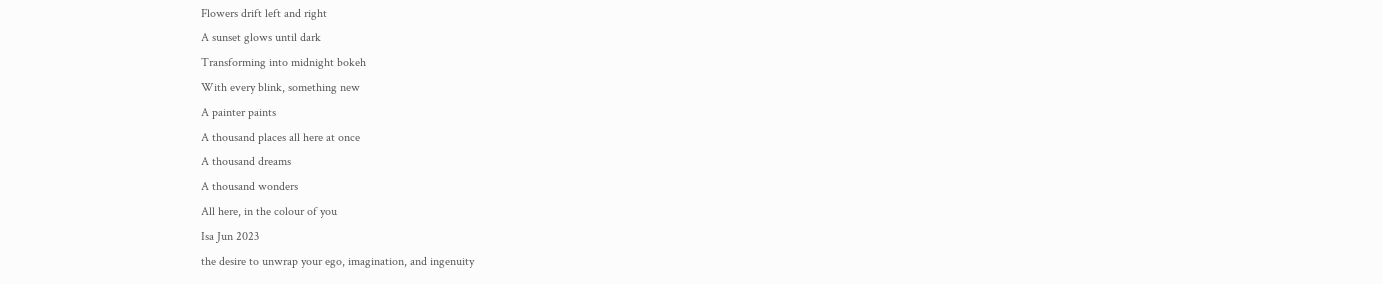Flowers drift left and right
A sunset glows until dark
Transforming into midnight bokeh
With every blink, something new
A painter paints
A thousand places all here at once
A thousand dreams
A thousand wonders
All here, in the colour of you
Isa Jun 2023
the desire to unwrap your ego, imagination, and ingenuity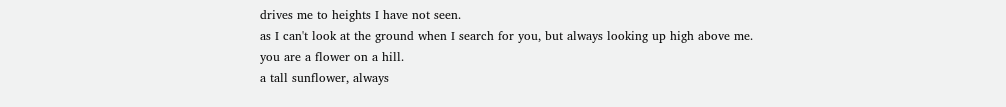drives me to heights I have not seen.
as I can't look at the ground when I search for you, but always looking up high above me.
you are a flower on a hill.
a tall sunflower, always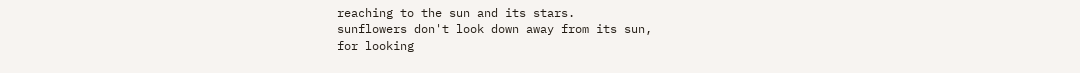reaching to the sun and its stars.
sunflowers don't look down away from its sun,
for looking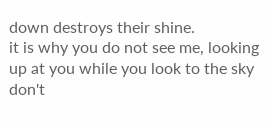down destroys their shine.
it is why you do not see me, looking up at you while you look to the sky
don't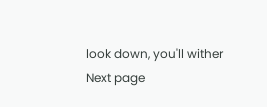look down, you'll wither
Next page